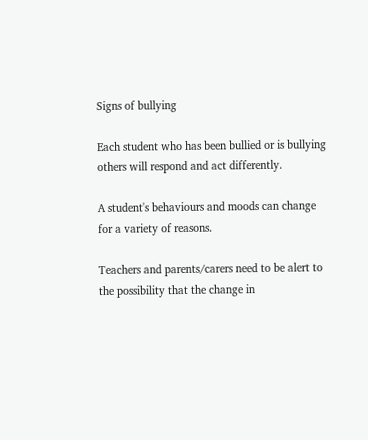Signs of bullying

Each student who has been bullied or is bullying others will respond and act differently.

A student's behaviours and moods can change for a variety of reasons.

Teachers and parents/carers need to be alert to the possibility that the change in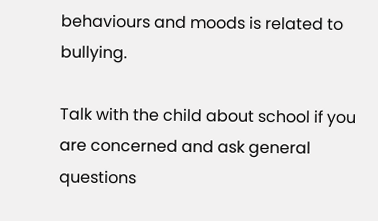behaviours and moods is related to bullying.

Talk with the child about school if you are concerned and ask general questions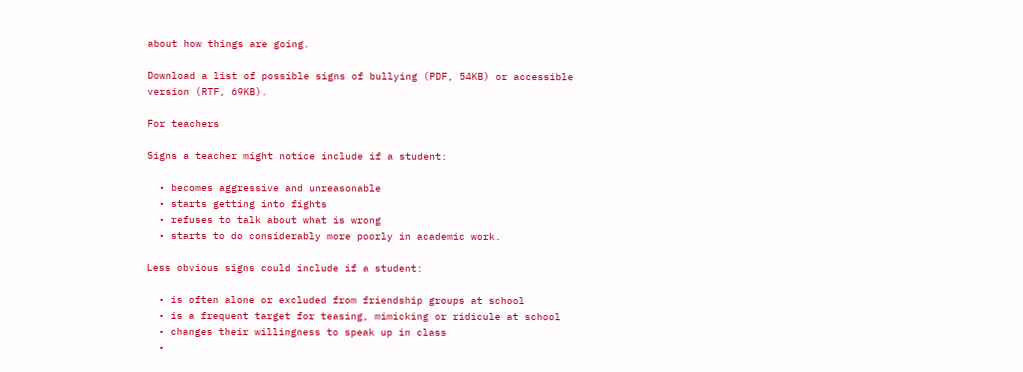about how things are going.

Download a list of possible signs of bullying (PDF, 54KB) or accessible version (RTF, 69KB).

For teachers

Signs a teacher might notice include if a student:

  • becomes aggressive and unreasonable
  • starts getting into fights
  • refuses to talk about what is wrong
  • starts to do considerably more poorly in academic work.

Less obvious signs could include if a student:

  • is often alone or excluded from friendship groups at school
  • is a frequent target for teasing, mimicking or ridicule at school
  • changes their willingness to speak up in class
  •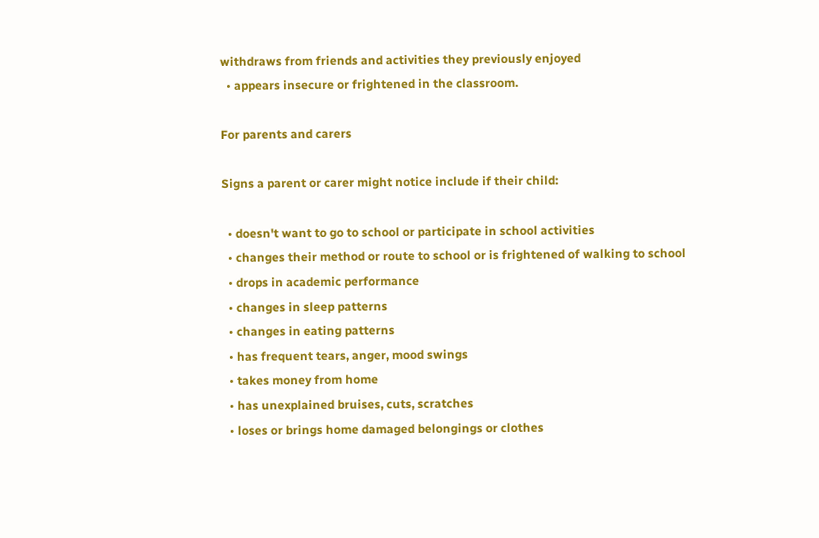withdraws from friends and activities they previously enjoyed
  • appears insecure or frightened in the classroom.

For parents and carers

Signs a parent or carer might notice include if their child:

  • doesn't want to go to school or participate in school activities
  • changes their method or route to school or is frightened of walking to school
  • drops in academic performance
  • changes in sleep patterns
  • changes in eating patterns
  • has frequent tears, anger, mood swings
  • takes money from home
  • has unexplained bruises, cuts, scratches
  • loses or brings home damaged belongings or clothes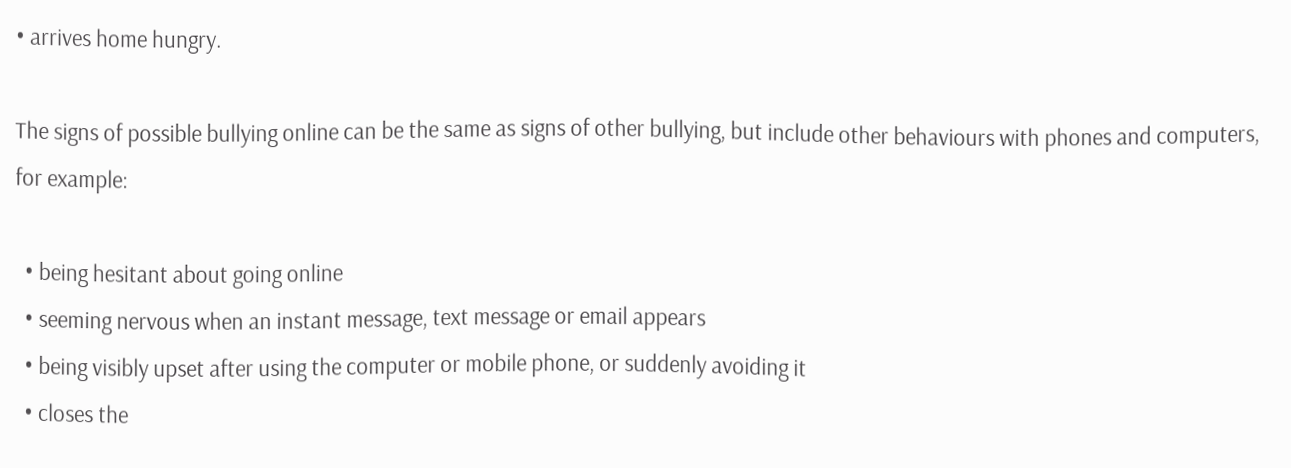• arrives home hungry.

The signs of possible bullying online can be the same as signs of other bullying, but include other behaviours with phones and computers, for example:

  • being hesitant about going online
  • seeming nervous when an instant message, text message or email appears
  • being visibly upset after using the computer or mobile phone, or suddenly avoiding it
  • closes the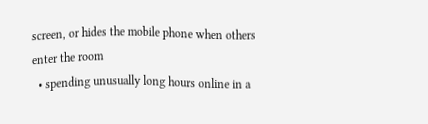screen, or hides the mobile phone when others enter the room
  • spending unusually long hours online in a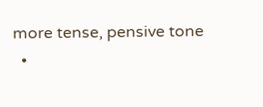more tense, pensive tone
  •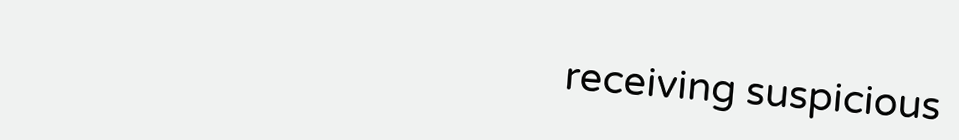receiving suspicious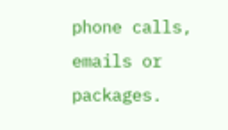phone calls, emails or packages.